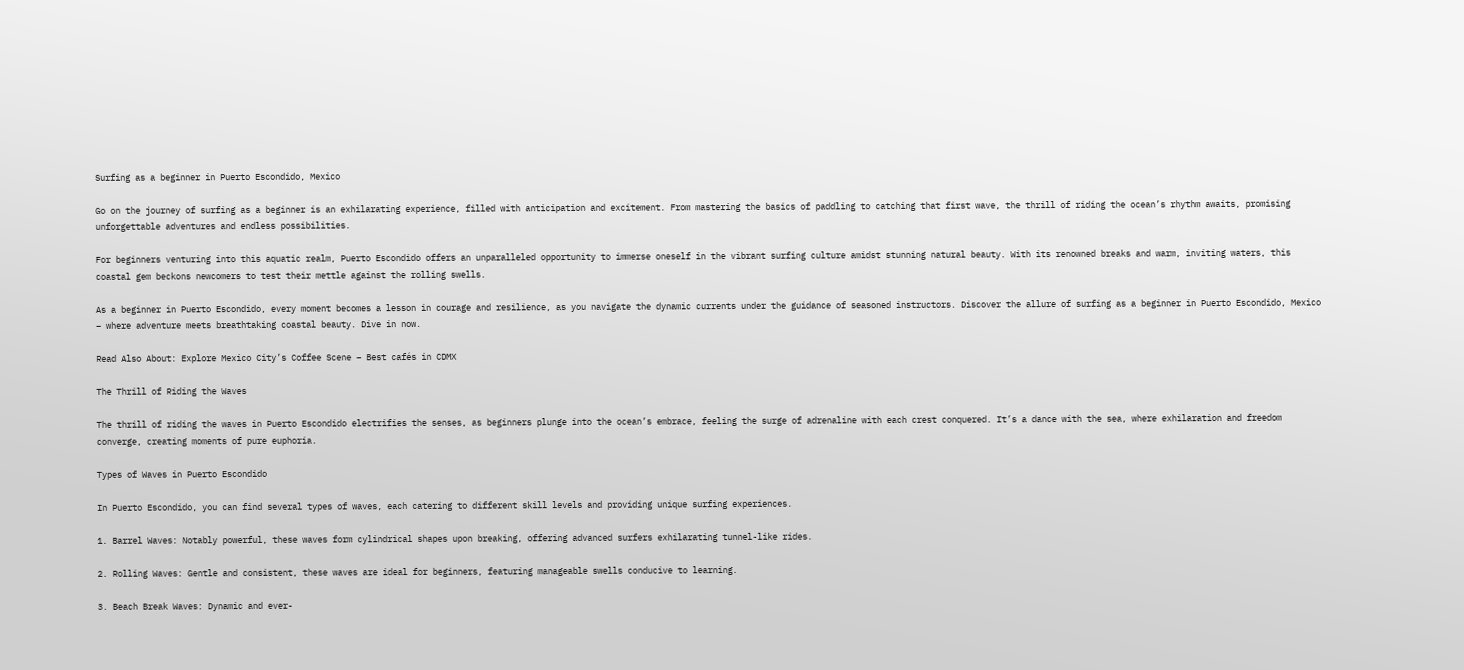Surfing as a beginner in Puerto Escondido, Mexico

Go on the journey of surfing as a beginner is an exhilarating experience, filled with anticipation and excitement. From mastering the basics of paddling to catching that first wave, the thrill of riding the ocean’s rhythm awaits, promising unforgettable adventures and endless possibilities.

For beginners venturing into this aquatic realm, Puerto Escondido offers an unparalleled opportunity to immerse oneself in the vibrant surfing culture amidst stunning natural beauty. With its renowned breaks and warm, inviting waters, this coastal gem beckons newcomers to test their mettle against the rolling swells.

As a beginner in Puerto Escondido, every moment becomes a lesson in courage and resilience, as you navigate the dynamic currents under the guidance of seasoned instructors. Discover the allure of surfing as a beginner in Puerto Escondido, Mexico – where adventure meets breathtaking coastal beauty. Dive in now.

Read Also About: Explore Mexico City’s Coffee Scene – Best cafés in CDMX

The Thrill of Riding the Waves

The thrill of riding the waves in Puerto Escondido electrifies the senses, as beginners plunge into the ocean’s embrace, feeling the surge of adrenaline with each crest conquered. It’s a dance with the sea, where exhilaration and freedom converge, creating moments of pure euphoria.

Types of Waves in Puerto Escondido

In Puerto Escondido, you can find several types of waves, each catering to different skill levels and providing unique surfing experiences.

1. Barrel Waves: Notably powerful, these waves form cylindrical shapes upon breaking, offering advanced surfers exhilarating tunnel-like rides.

2. Rolling Waves: Gentle and consistent, these waves are ideal for beginners, featuring manageable swells conducive to learning.

3. Beach Break Waves: Dynamic and ever-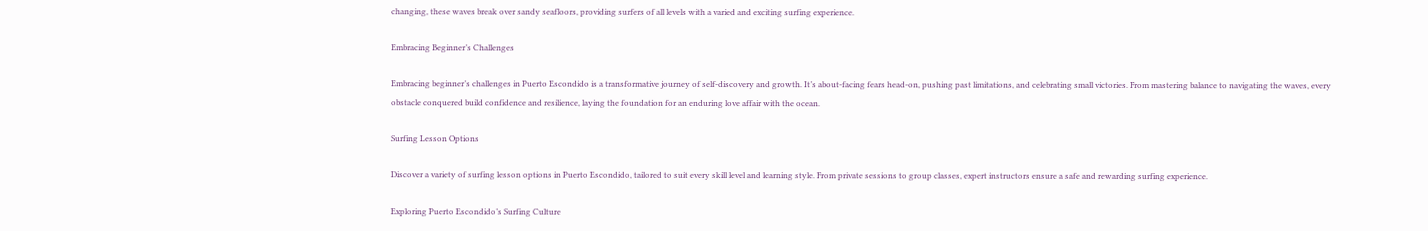changing, these waves break over sandy seafloors, providing surfers of all levels with a varied and exciting surfing experience.

Embracing Beginner’s Challenges

Embracing beginner’s challenges in Puerto Escondido is a transformative journey of self-discovery and growth. It’s about-facing fears head-on, pushing past limitations, and celebrating small victories. From mastering balance to navigating the waves, every obstacle conquered build confidence and resilience, laying the foundation for an enduring love affair with the ocean.

Surfing Lesson Options

Discover a variety of surfing lesson options in Puerto Escondido, tailored to suit every skill level and learning style. From private sessions to group classes, expert instructors ensure a safe and rewarding surfing experience.

Exploring Puerto Escondido’s Surfing Culture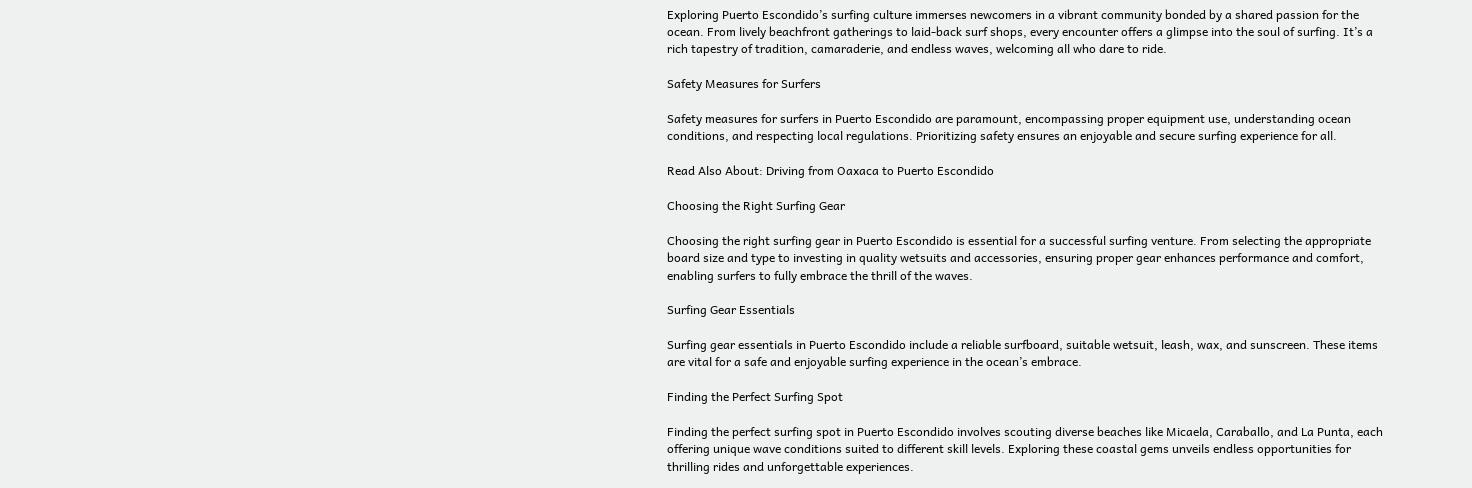Exploring Puerto Escondido’s surfing culture immerses newcomers in a vibrant community bonded by a shared passion for the ocean. From lively beachfront gatherings to laid-back surf shops, every encounter offers a glimpse into the soul of surfing. It’s a rich tapestry of tradition, camaraderie, and endless waves, welcoming all who dare to ride.

Safety Measures for Surfers

Safety measures for surfers in Puerto Escondido are paramount, encompassing proper equipment use, understanding ocean conditions, and respecting local regulations. Prioritizing safety ensures an enjoyable and secure surfing experience for all.

Read Also About: Driving from Oaxaca to Puerto Escondido

Choosing the Right Surfing Gear

Choosing the right surfing gear in Puerto Escondido is essential for a successful surfing venture. From selecting the appropriate board size and type to investing in quality wetsuits and accessories, ensuring proper gear enhances performance and comfort, enabling surfers to fully embrace the thrill of the waves.

Surfing Gear Essentials

Surfing gear essentials in Puerto Escondido include a reliable surfboard, suitable wetsuit, leash, wax, and sunscreen. These items are vital for a safe and enjoyable surfing experience in the ocean’s embrace.

Finding the Perfect Surfing Spot

Finding the perfect surfing spot in Puerto Escondido involves scouting diverse beaches like Micaela, Caraballo, and La Punta, each offering unique wave conditions suited to different skill levels. Exploring these coastal gems unveils endless opportunities for thrilling rides and unforgettable experiences.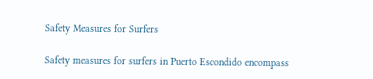Safety Measures for Surfers

Safety measures for surfers in Puerto Escondido encompass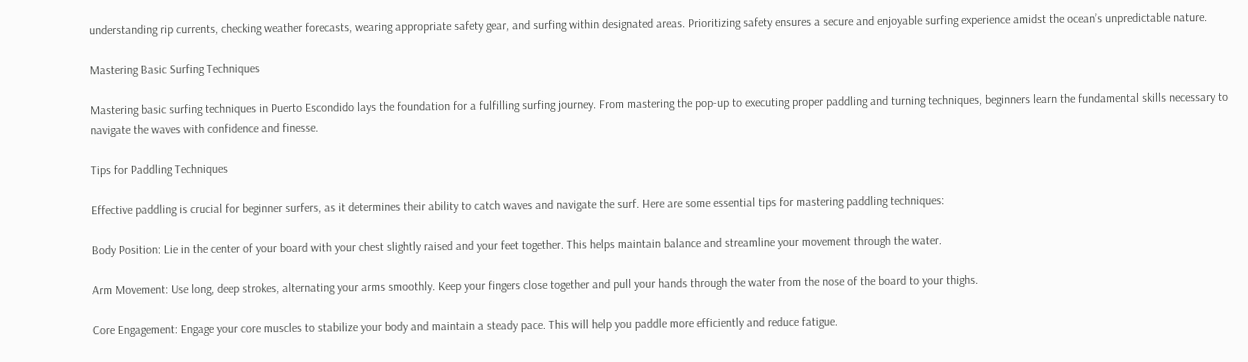understanding rip currents, checking weather forecasts, wearing appropriate safety gear, and surfing within designated areas. Prioritizing safety ensures a secure and enjoyable surfing experience amidst the ocean’s unpredictable nature.

Mastering Basic Surfing Techniques

Mastering basic surfing techniques in Puerto Escondido lays the foundation for a fulfilling surfing journey. From mastering the pop-up to executing proper paddling and turning techniques, beginners learn the fundamental skills necessary to navigate the waves with confidence and finesse.

Tips for Paddling Techniques

Effective paddling is crucial for beginner surfers, as it determines their ability to catch waves and navigate the surf. Here are some essential tips for mastering paddling techniques:

Body Position: Lie in the center of your board with your chest slightly raised and your feet together. This helps maintain balance and streamline your movement through the water.

Arm Movement: Use long, deep strokes, alternating your arms smoothly. Keep your fingers close together and pull your hands through the water from the nose of the board to your thighs.

Core Engagement: Engage your core muscles to stabilize your body and maintain a steady pace. This will help you paddle more efficiently and reduce fatigue.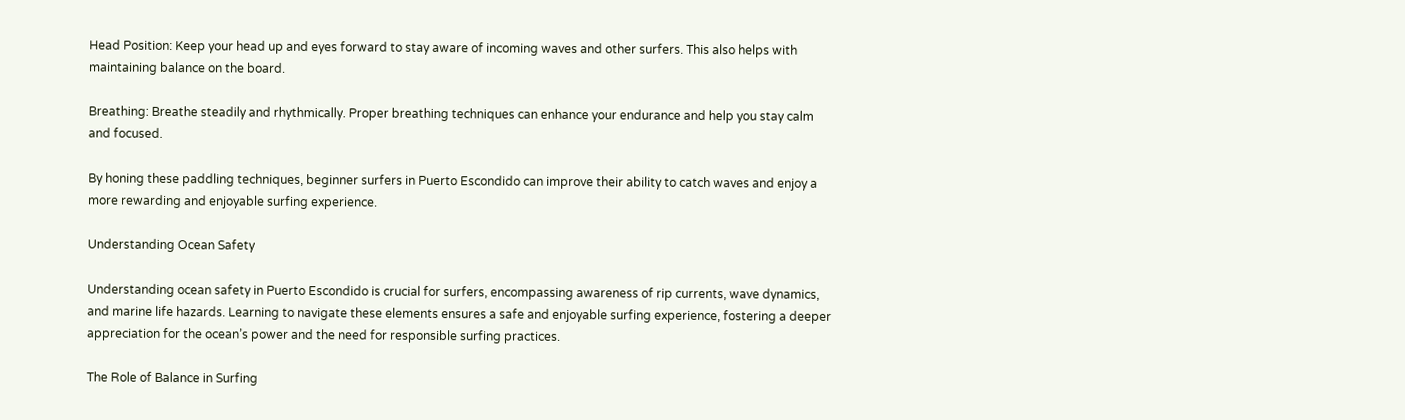Head Position: Keep your head up and eyes forward to stay aware of incoming waves and other surfers. This also helps with maintaining balance on the board.

Breathing: Breathe steadily and rhythmically. Proper breathing techniques can enhance your endurance and help you stay calm and focused.

By honing these paddling techniques, beginner surfers in Puerto Escondido can improve their ability to catch waves and enjoy a more rewarding and enjoyable surfing experience.

Understanding Ocean Safety

Understanding ocean safety in Puerto Escondido is crucial for surfers, encompassing awareness of rip currents, wave dynamics, and marine life hazards. Learning to navigate these elements ensures a safe and enjoyable surfing experience, fostering a deeper appreciation for the ocean’s power and the need for responsible surfing practices.

The Role of Balance in Surfing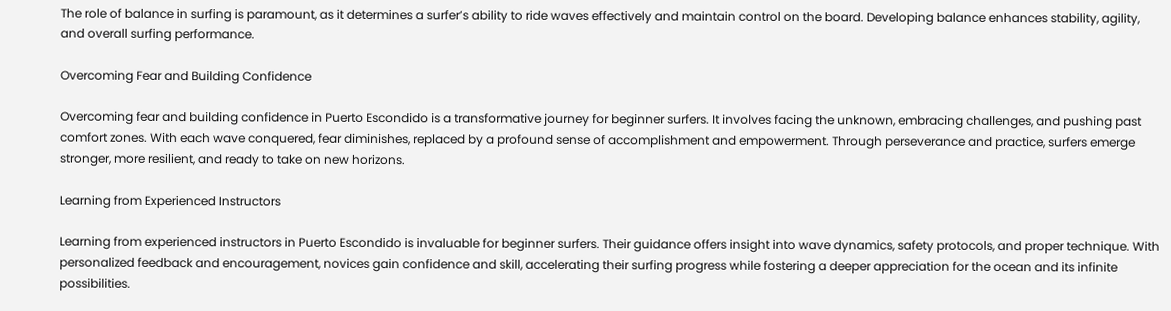The role of balance in surfing is paramount, as it determines a surfer’s ability to ride waves effectively and maintain control on the board. Developing balance enhances stability, agility, and overall surfing performance.

Overcoming Fear and Building Confidence

Overcoming fear and building confidence in Puerto Escondido is a transformative journey for beginner surfers. It involves facing the unknown, embracing challenges, and pushing past comfort zones. With each wave conquered, fear diminishes, replaced by a profound sense of accomplishment and empowerment. Through perseverance and practice, surfers emerge stronger, more resilient, and ready to take on new horizons.

Learning from Experienced Instructors

Learning from experienced instructors in Puerto Escondido is invaluable for beginner surfers. Their guidance offers insight into wave dynamics, safety protocols, and proper technique. With personalized feedback and encouragement, novices gain confidence and skill, accelerating their surfing progress while fostering a deeper appreciation for the ocean and its infinite possibilities.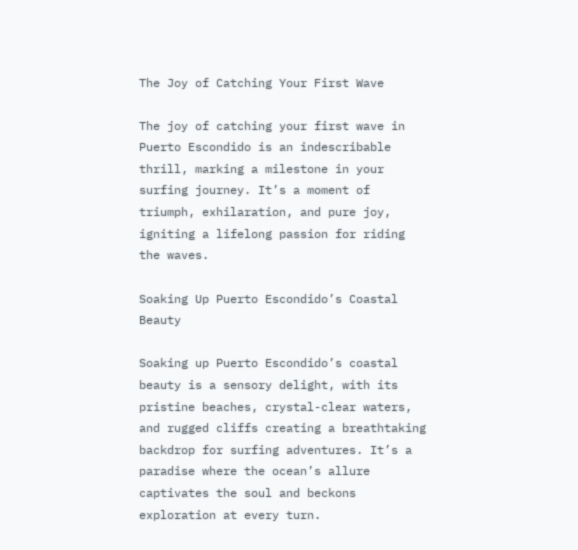The Joy of Catching Your First Wave

The joy of catching your first wave in Puerto Escondido is an indescribable thrill, marking a milestone in your surfing journey. It’s a moment of triumph, exhilaration, and pure joy, igniting a lifelong passion for riding the waves.

Soaking Up Puerto Escondido’s Coastal Beauty

Soaking up Puerto Escondido’s coastal beauty is a sensory delight, with its pristine beaches, crystal-clear waters, and rugged cliffs creating a breathtaking backdrop for surfing adventures. It’s a paradise where the ocean’s allure captivates the soul and beckons exploration at every turn.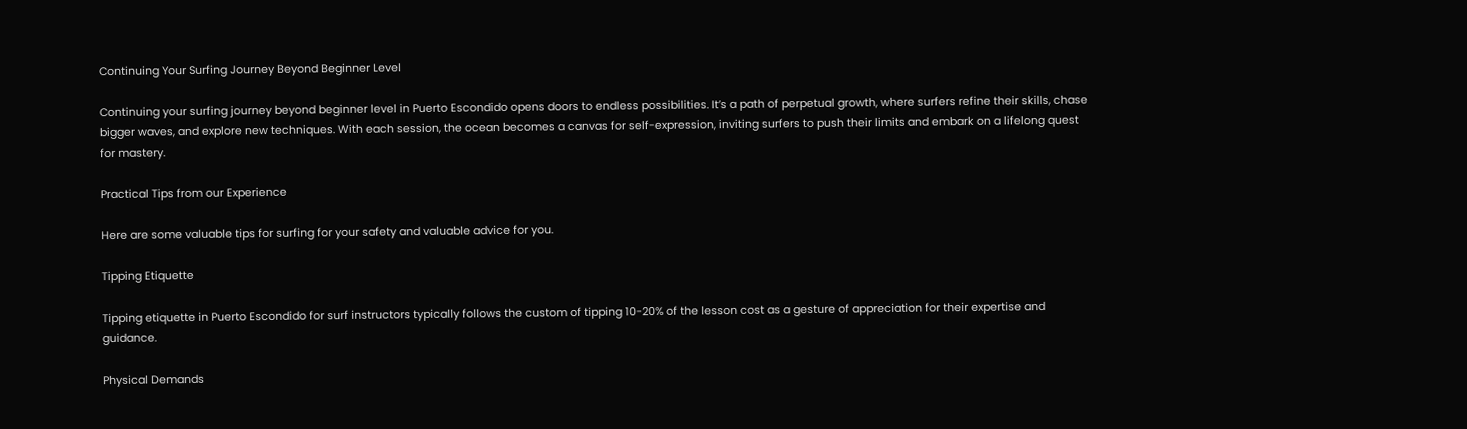Continuing Your Surfing Journey Beyond Beginner Level

Continuing your surfing journey beyond beginner level in Puerto Escondido opens doors to endless possibilities. It’s a path of perpetual growth, where surfers refine their skills, chase bigger waves, and explore new techniques. With each session, the ocean becomes a canvas for self-expression, inviting surfers to push their limits and embark on a lifelong quest for mastery.

Practical Tips from our Experience

Here are some valuable tips for surfing for your safety and valuable advice for you.

Tipping Etiquette

Tipping etiquette in Puerto Escondido for surf instructors typically follows the custom of tipping 10-20% of the lesson cost as a gesture of appreciation for their expertise and guidance.

Physical Demands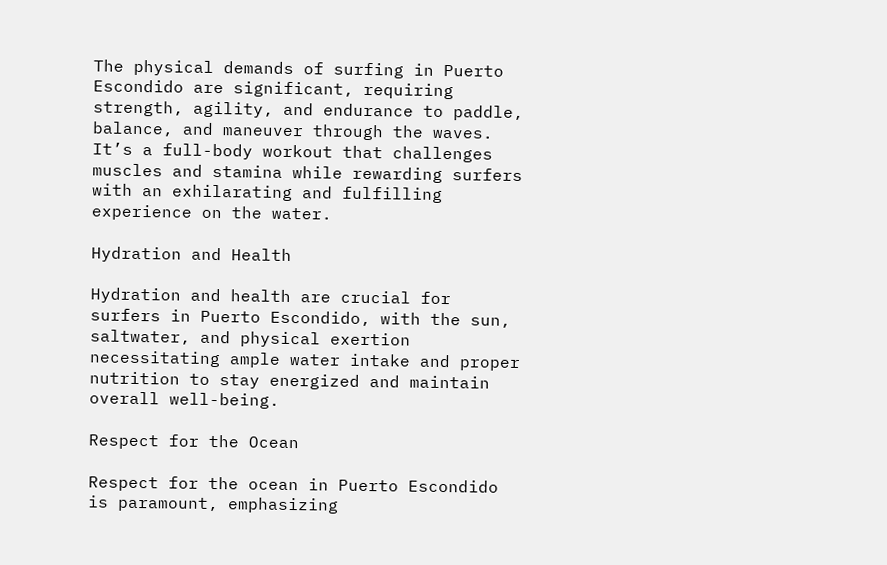The physical demands of surfing in Puerto Escondido are significant, requiring strength, agility, and endurance to paddle, balance, and maneuver through the waves. It’s a full-body workout that challenges muscles and stamina while rewarding surfers with an exhilarating and fulfilling experience on the water.

Hydration and Health

Hydration and health are crucial for surfers in Puerto Escondido, with the sun, saltwater, and physical exertion necessitating ample water intake and proper nutrition to stay energized and maintain overall well-being.

Respect for the Ocean

Respect for the ocean in Puerto Escondido is paramount, emphasizing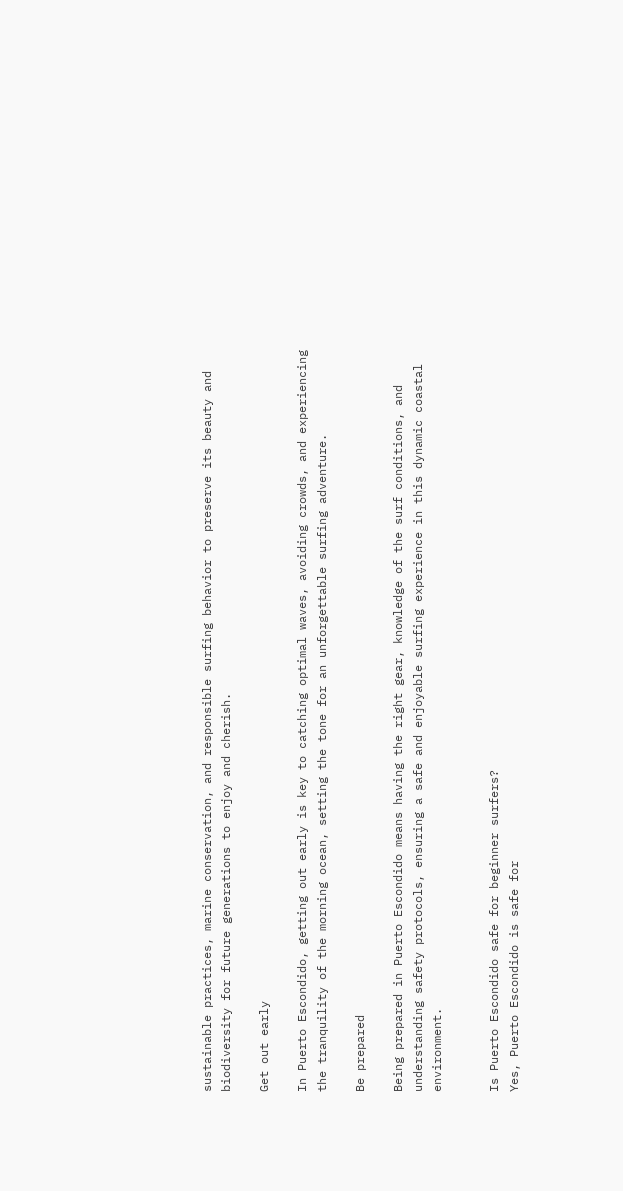sustainable practices, marine conservation, and responsible surfing behavior to preserve its beauty and biodiversity for future generations to enjoy and cherish.

Get out early

In Puerto Escondido, getting out early is key to catching optimal waves, avoiding crowds, and experiencing the tranquility of the morning ocean, setting the tone for an unforgettable surfing adventure.

Be prepared

Being prepared in Puerto Escondido means having the right gear, knowledge of the surf conditions, and understanding safety protocols, ensuring a safe and enjoyable surfing experience in this dynamic coastal environment.


Is Puerto Escondido safe for beginner surfers?
Yes, Puerto Escondido is safe for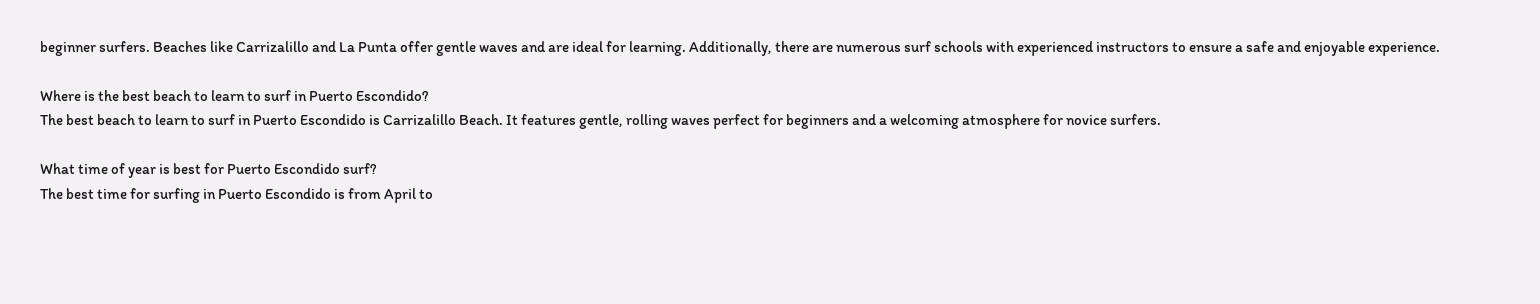beginner surfers. Beaches like Carrizalillo and La Punta offer gentle waves and are ideal for learning. Additionally, there are numerous surf schools with experienced instructors to ensure a safe and enjoyable experience.

Where is the best beach to learn to surf in Puerto Escondido?
The best beach to learn to surf in Puerto Escondido is Carrizalillo Beach. It features gentle, rolling waves perfect for beginners and a welcoming atmosphere for novice surfers.

What time of year is best for Puerto Escondido surf?
The best time for surfing in Puerto Escondido is from April to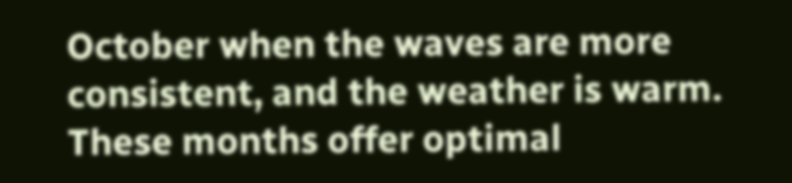October when the waves are more consistent, and the weather is warm. These months offer optimal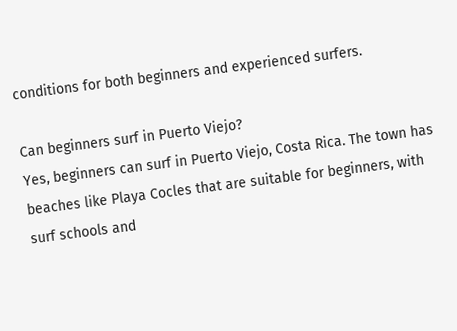conditions for both beginners and experienced surfers.

Can beginners surf in Puerto Viejo?
Yes, beginners can surf in Puerto Viejo, Costa Rica. The town has beaches like Playa Cocles that are suitable for beginners, with surf schools and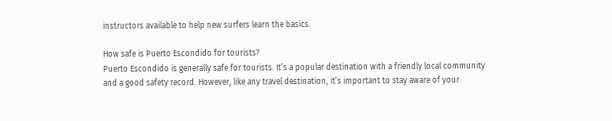instructors available to help new surfers learn the basics.

How safe is Puerto Escondido for tourists?
Puerto Escondido is generally safe for tourists. It’s a popular destination with a friendly local community and a good safety record. However, like any travel destination, it’s important to stay aware of your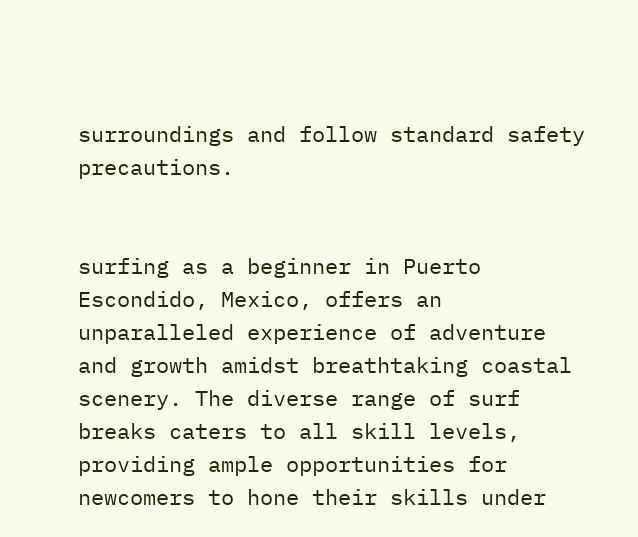surroundings and follow standard safety precautions.


surfing as a beginner in Puerto Escondido, Mexico, offers an unparalleled experience of adventure and growth amidst breathtaking coastal scenery. The diverse range of surf breaks caters to all skill levels, providing ample opportunities for newcomers to hone their skills under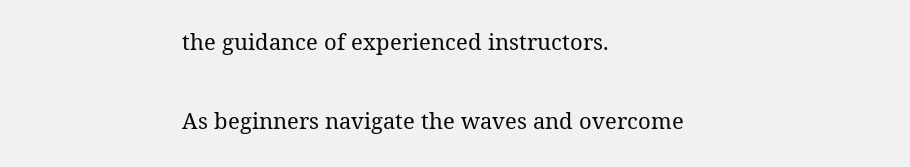the guidance of experienced instructors.

As beginners navigate the waves and overcome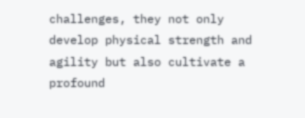challenges, they not only develop physical strength and agility but also cultivate a profound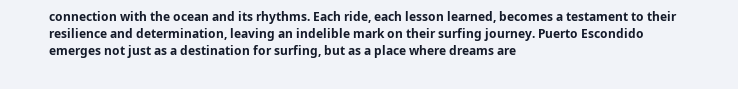connection with the ocean and its rhythms. Each ride, each lesson learned, becomes a testament to their resilience and determination, leaving an indelible mark on their surfing journey. Puerto Escondido emerges not just as a destination for surfing, but as a place where dreams are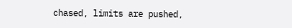chased, limits are pushed,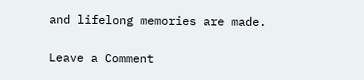and lifelong memories are made.

Leave a Comment